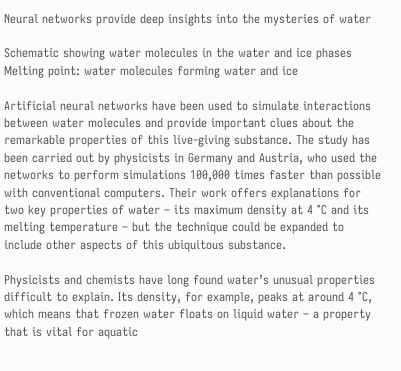Neural networks provide deep insights into the mysteries of water

Schematic showing water molecules in the water and ice phases
Melting point: water molecules forming water and ice

Artificial neural networks have been used to simulate interactions between water molecules and provide important clues about the remarkable properties of this live-giving substance. The study has been carried out by physicists in Germany and Austria, who used the networks to perform simulations 100,000 times faster than possible with conventional computers. Their work offers explanations for two key properties of water – its maximum density at 4 °C and its melting temperature – but the technique could be expanded to include other aspects of this ubiquitous substance.

Physicists and chemists have long found water’s unusual properties difficult to explain. Its density, for example, peaks at around 4 °C, which means that frozen water floats on liquid water – a property that is vital for aquatic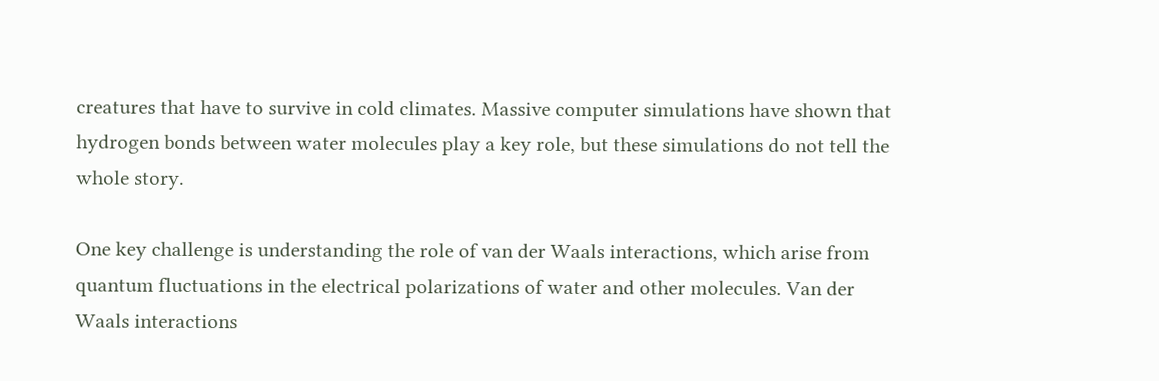creatures that have to survive in cold climates. Massive computer simulations have shown that hydrogen bonds between water molecules play a key role, but these simulations do not tell the whole story.

One key challenge is understanding the role of van der Waals interactions, which arise from quantum fluctuations in the electrical polarizations of water and other molecules. Van der Waals interactions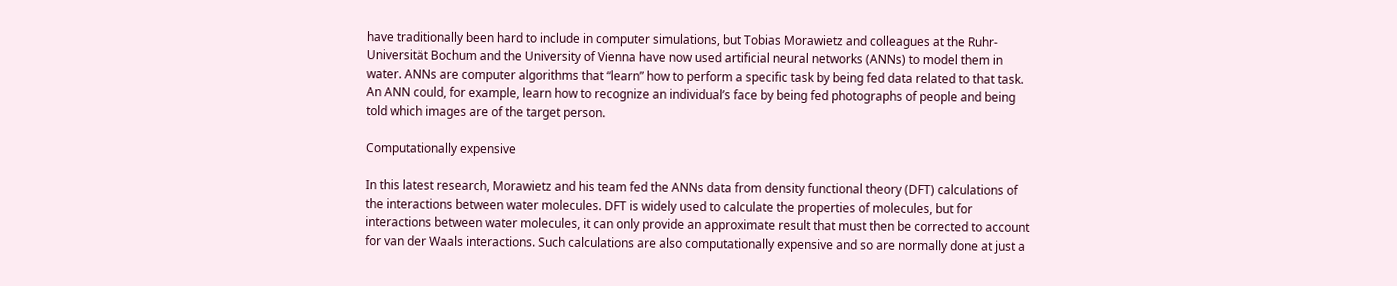have traditionally been hard to include in computer simulations, but Tobias Morawietz and colleagues at the Ruhr-Universität Bochum and the University of Vienna have now used artificial neural networks (ANNs) to model them in water. ANNs are computer algorithms that “learn” how to perform a specific task by being fed data related to that task. An ANN could, for example, learn how to recognize an individual’s face by being fed photographs of people and being told which images are of the target person.

Computationally expensive

In this latest research, Morawietz and his team fed the ANNs data from density functional theory (DFT) calculations of the interactions between water molecules. DFT is widely used to calculate the properties of molecules, but for interactions between water molecules, it can only provide an approximate result that must then be corrected to account for van der Waals interactions. Such calculations are also computationally expensive and so are normally done at just a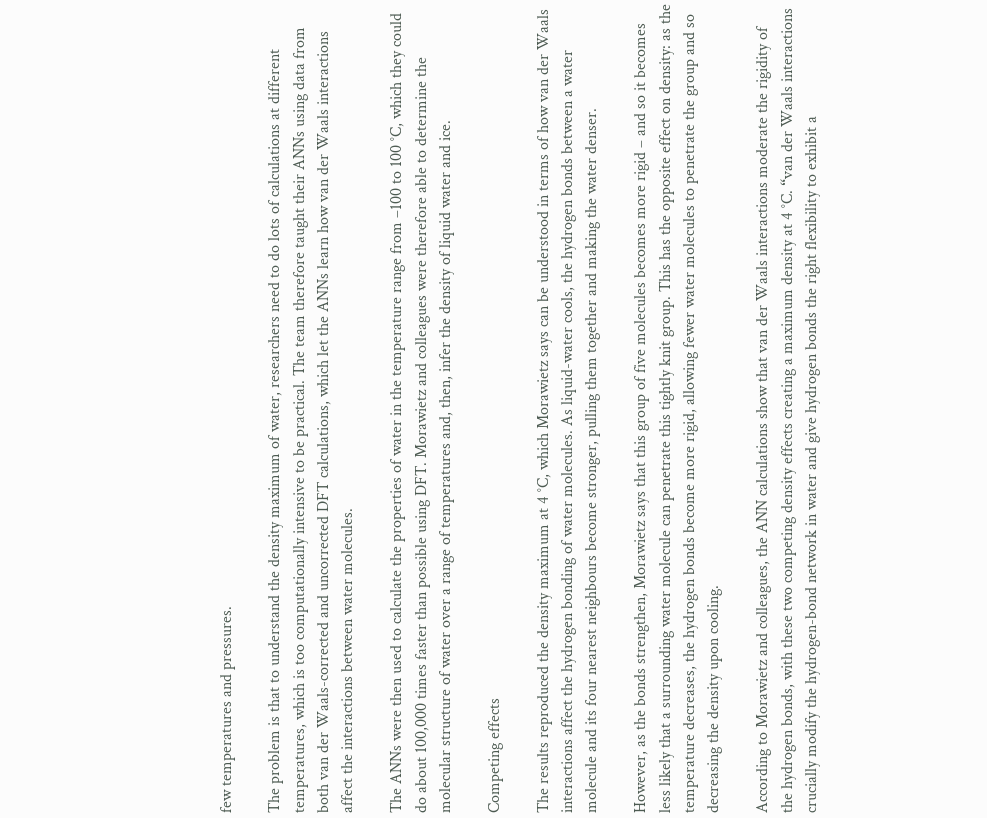few temperatures and pressures.

The problem is that to understand the density maximum of water, researchers need to do lots of calculations at different temperatures, which is too computationally intensive to be practical. The team therefore taught their ANNs using data from both van der Waals-corrected and uncorrected DFT calculations, which let the ANNs learn how van der Waals interactions affect the interactions between water molecules.

The ANNs were then used to calculate the properties of water in the temperature range from –100 to 100 °C, which they could do about 100,000 times faster than possible using DFT. Morawietz and colleagues were therefore able to determine the molecular structure of water over a range of temperatures and, then, infer the density of liquid water and ice.

Competing effects

The results reproduced the density maximum at 4 °C, which Morawietz says can be understood in terms of how van der Waals interactions affect the hydrogen bonding of water molecules. As liquid-water cools, the hydrogen bonds between a water molecule and its four nearest neighbours become stronger, pulling them together and making the water denser.

However, as the bonds strengthen, Morawietz says that this group of five molecules becomes more rigid – and so it becomes less likely that a surrounding water molecule can penetrate this tightly knit group. This has the opposite effect on density: as the temperature decreases, the hydrogen bonds become more rigid, allowing fewer water molecules to penetrate the group and so decreasing the density upon cooling.

According to Morawietz and colleagues, the ANN calculations show that van der Waals interactions moderate the rigidity of the hydrogen bonds, with these two competing density effects creating a maximum density at 4 °C. “van der Waals interactions crucially modify the hydrogen-bond network in water and give hydrogen bonds the right flexibility to exhibit a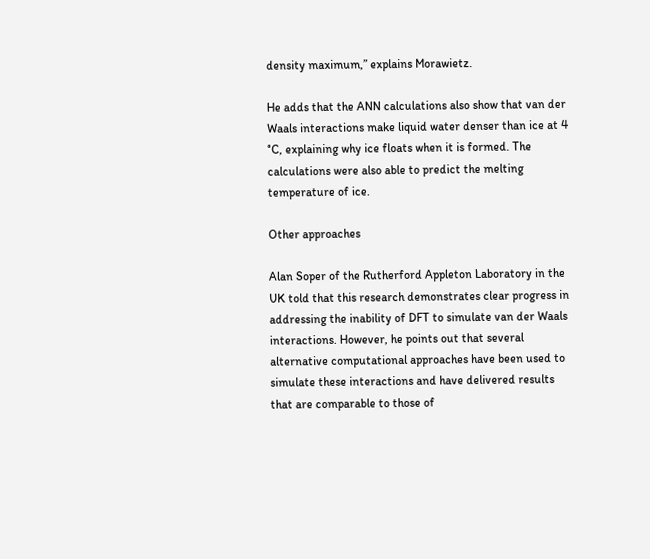density maximum,” explains Morawietz.

He adds that the ANN calculations also show that van der Waals interactions make liquid water denser than ice at 4 °C, explaining why ice floats when it is formed. The calculations were also able to predict the melting temperature of ice.

Other approaches

Alan Soper of the Rutherford Appleton Laboratory in the UK told that this research demonstrates clear progress in addressing the inability of DFT to simulate van der Waals interactions. However, he points out that several alternative computational approaches have been used to simulate these interactions and have delivered results that are comparable to those of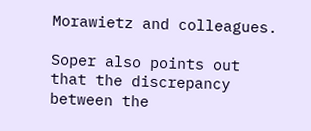Morawietz and colleagues.

Soper also points out that the discrepancy between the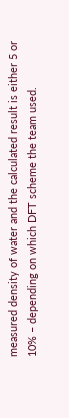measured density of water and the calculated result is either 5 or 10% – depending on which DFT scheme the team used.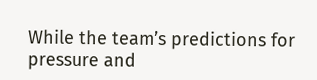While the team’s predictions for pressure and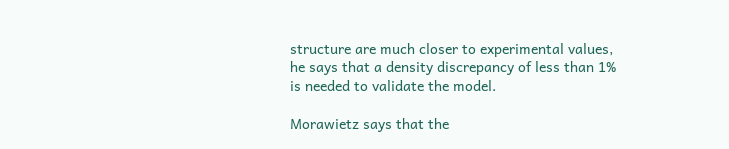structure are much closer to experimental values, he says that a density discrepancy of less than 1% is needed to validate the model.

Morawietz says that the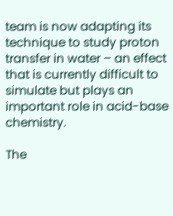team is now adapting its technique to study proton transfer in water – an effect that is currently difficult to simulate but plays an important role in acid-base chemistry.

The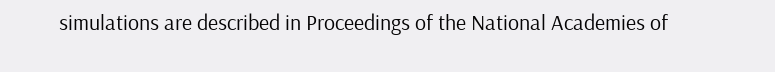simulations are described in Proceedings of the National Academies of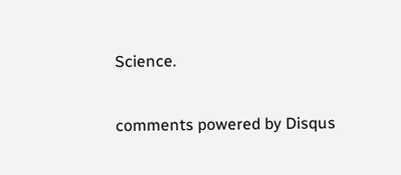Science.

comments powered by Disqus